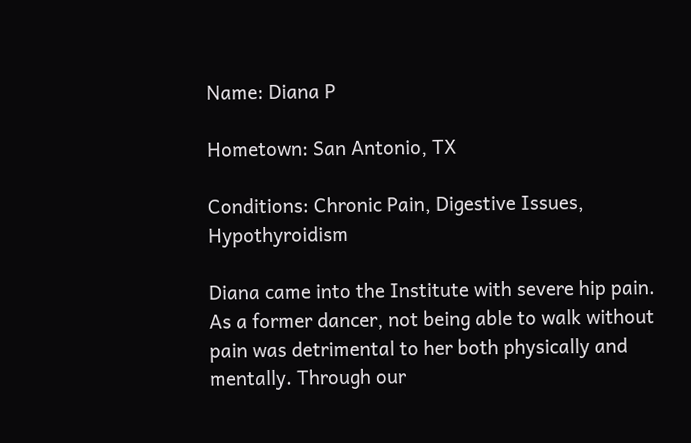Name: Diana P

Hometown: San Antonio, TX

Conditions: Chronic Pain, Digestive Issues, Hypothyroidism

Diana came into the Institute with severe hip pain. As a former dancer, not being able to walk without pain was detrimental to her both physically and mentally. Through our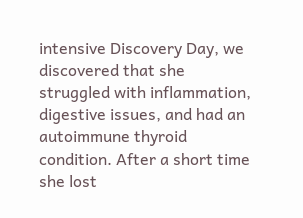intensive Discovery Day, we discovered that she struggled with inflammation, digestive issues, and had an autoimmune thyroid condition. After a short time she lost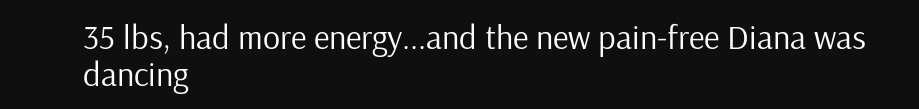35 lbs, had more energy...and the new pain-free Diana was dancing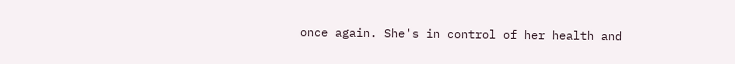once again. She's in control of her health and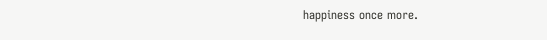happiness once more.